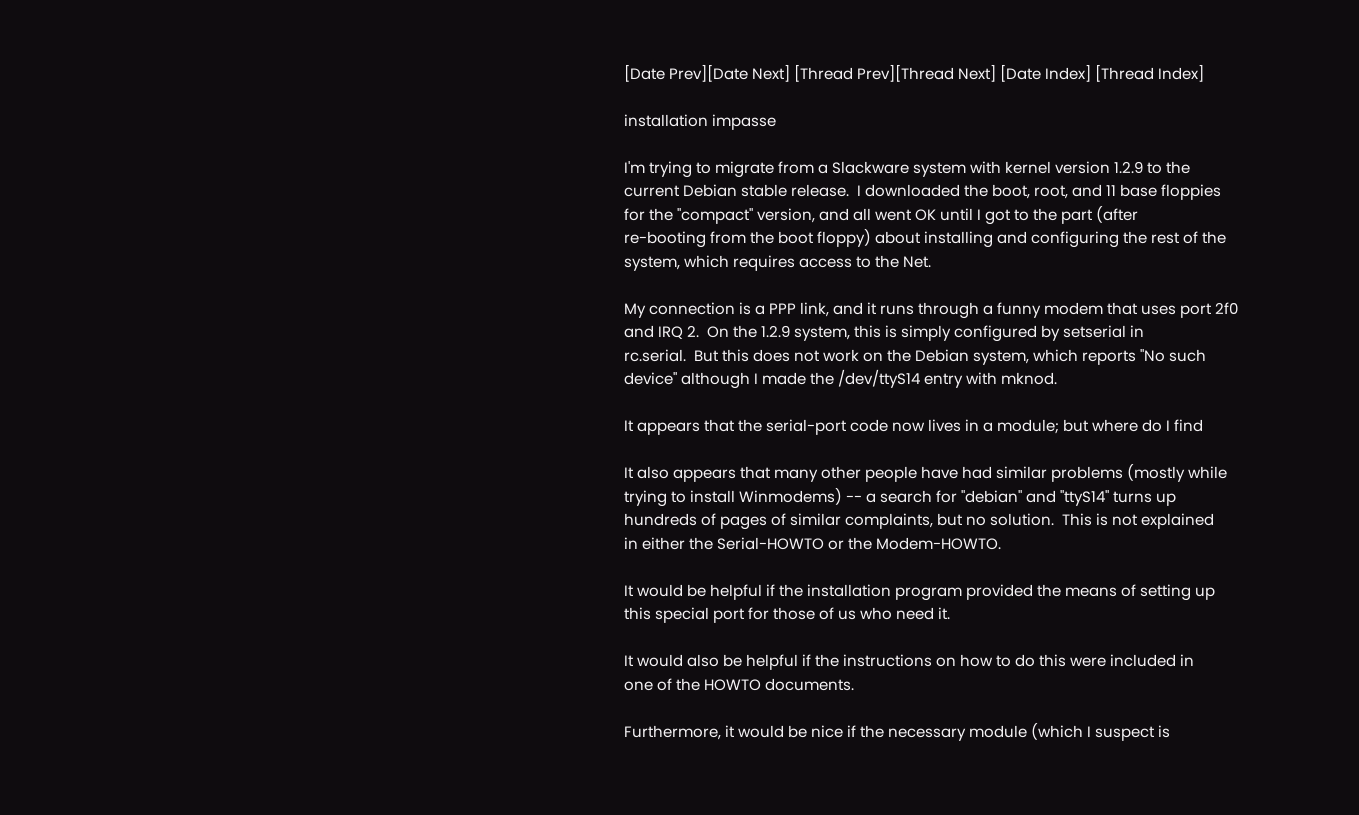[Date Prev][Date Next] [Thread Prev][Thread Next] [Date Index] [Thread Index]

installation impasse

I'm trying to migrate from a Slackware system with kernel version 1.2.9 to the
current Debian stable release.  I downloaded the boot, root, and 11 base floppies
for the "compact" version, and all went OK until I got to the part (after
re-booting from the boot floppy) about installing and configuring the rest of the
system, which requires access to the Net.

My connection is a PPP link, and it runs through a funny modem that uses port 2f0
and IRQ 2.  On the 1.2.9 system, this is simply configured by setserial in
rc.serial.  But this does not work on the Debian system, which reports "No such
device" although I made the /dev/ttyS14 entry with mknod.

It appears that the serial-port code now lives in a module; but where do I find

It also appears that many other people have had similar problems (mostly while
trying to install Winmodems) -- a search for "debian" and "ttyS14" turns up
hundreds of pages of similar complaints, but no solution.  This is not explained
in either the Serial-HOWTO or the Modem-HOWTO.

It would be helpful if the installation program provided the means of setting up
this special port for those of us who need it.

It would also be helpful if the instructions on how to do this were included in
one of the HOWTO documents.

Furthermore, it would be nice if the necessary module (which I suspect is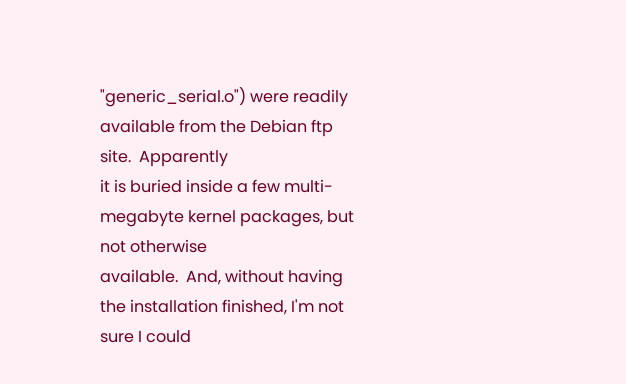"generic_serial.o") were readily available from the Debian ftp site.  Apparently
it is buried inside a few multi-megabyte kernel packages, but not otherwise
available.  And, without having the installation finished, I'm not sure I could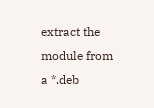extract the module from a *.deb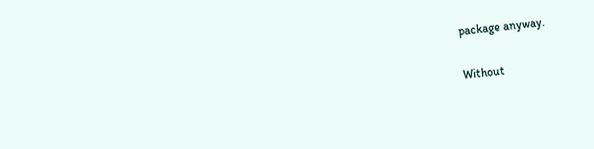package anyway.

Without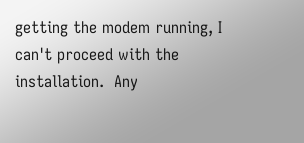getting the modem running, I can't proceed with the installation.  Any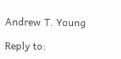Andrew T. Young

Reply to: